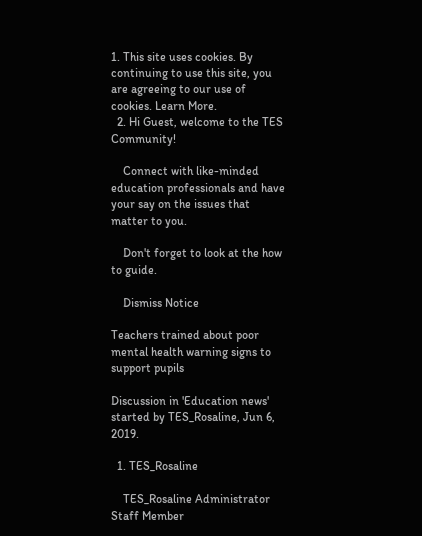1. This site uses cookies. By continuing to use this site, you are agreeing to our use of cookies. Learn More.
  2. Hi Guest, welcome to the TES Community!

    Connect with like-minded education professionals and have your say on the issues that matter to you.

    Don't forget to look at the how to guide.

    Dismiss Notice

Teachers trained about poor mental health warning signs to support pupils

Discussion in 'Education news' started by TES_Rosaline, Jun 6, 2019.

  1. TES_Rosaline

    TES_Rosaline Administrator Staff Member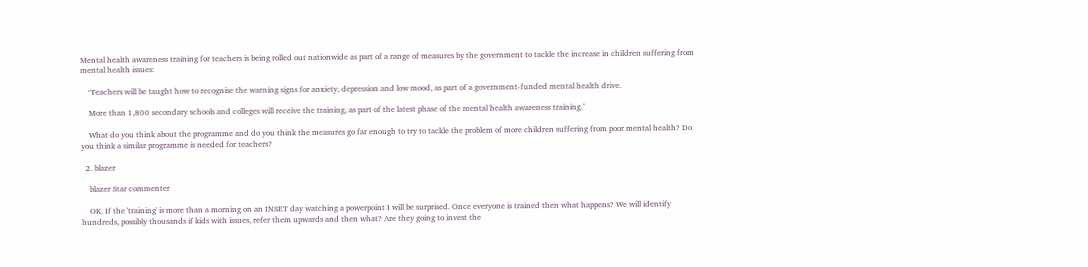Mental health awareness training for teachers is being rolled out nationwide as part of a range of measures by the government to tackle the increase in children suffering from mental health issues:

    ‘Teachers will be taught how to recognise the warning signs for anxiety, depression and low mood, as part of a government-funded mental health drive.

    More than 1,800 secondary schools and colleges will receive the training, as part of the latest phase of the mental health awareness training.’

    What do you think about the programme and do you think the measures go far enough to try to tackle the problem of more children suffering from poor mental health? Do you think a similar programme is needed for teachers?

  2. blazer

    blazer Star commenter

    OK. If the 'training' is more than a morning on an INSET day watching a powerpoint I will be surprised. Once everyone is trained then what happens? We will identify hundreds, possibly thousands if kids with issues, refer them upwards and then what? Are they going to invest the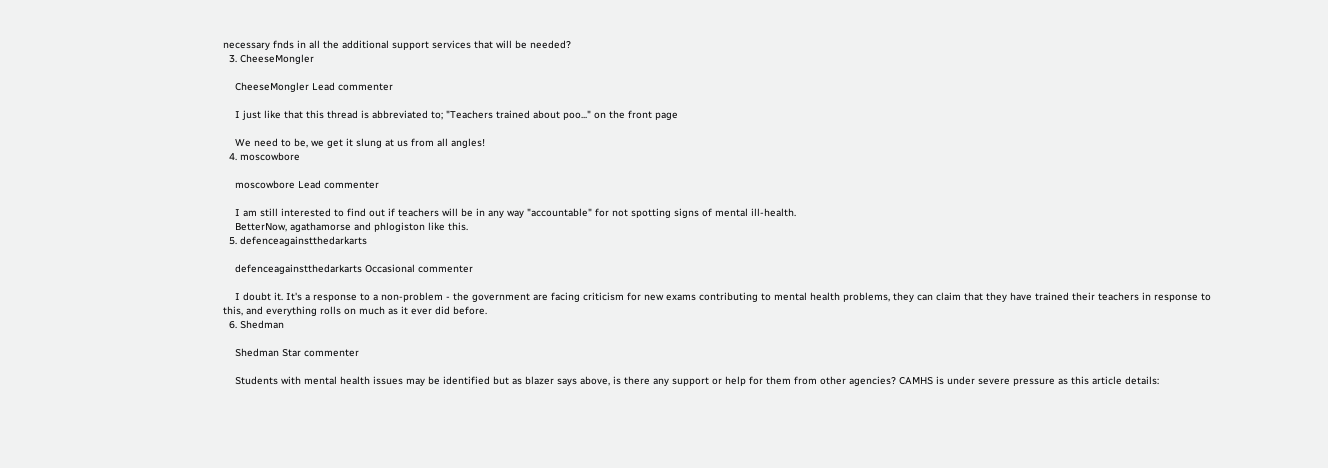necessary fnds in all the additional support services that will be needed?
  3. CheeseMongler

    CheeseMongler Lead commenter

    I just like that this thread is abbreviated to; "Teachers trained about poo..." on the front page

    We need to be, we get it slung at us from all angles!
  4. moscowbore

    moscowbore Lead commenter

    I am still interested to find out if teachers will be in any way "accountable" for not spotting signs of mental ill-health.
    BetterNow, agathamorse and phlogiston like this.
  5. defenceagainstthedarkarts

    defenceagainstthedarkarts Occasional commenter

    I doubt it. It's a response to a non-problem - the government are facing criticism for new exams contributing to mental health problems, they can claim that they have trained their teachers in response to this, and everything rolls on much as it ever did before.
  6. Shedman

    Shedman Star commenter

    Students with mental health issues may be identified but as blazer says above, is there any support or help for them from other agencies? CAMHS is under severe pressure as this article details: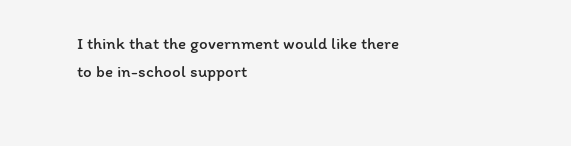I think that the government would like there to be in-school support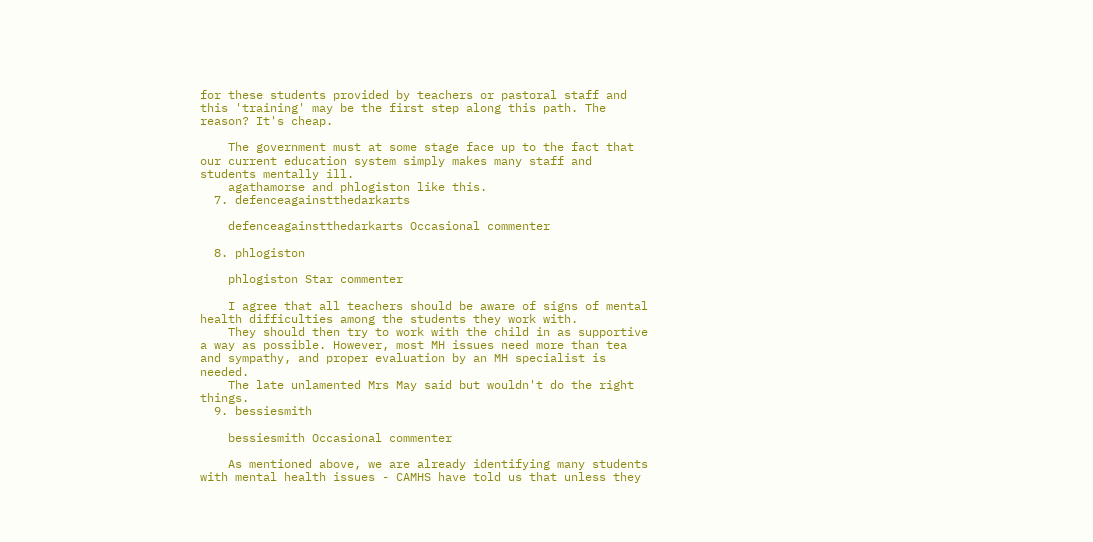for these students provided by teachers or pastoral staff and this 'training' may be the first step along this path. The reason? It's cheap.

    The government must at some stage face up to the fact that our current education system simply makes many staff and students mentally ill.
    agathamorse and phlogiston like this.
  7. defenceagainstthedarkarts

    defenceagainstthedarkarts Occasional commenter

  8. phlogiston

    phlogiston Star commenter

    I agree that all teachers should be aware of signs of mental health difficulties among the students they work with.
    They should then try to work with the child in as supportive a way as possible. However, most MH issues need more than tea and sympathy, and proper evaluation by an MH specialist is needed.
    The late unlamented Mrs May said but wouldn't do the right things.
  9. bessiesmith

    bessiesmith Occasional commenter

    As mentioned above, we are already identifying many students with mental health issues - CAMHS have told us that unless they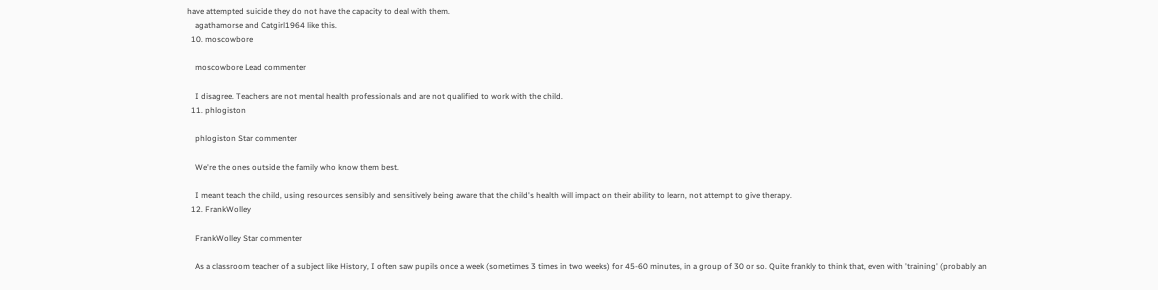have attempted suicide they do not have the capacity to deal with them.
    agathamorse and Catgirl1964 like this.
  10. moscowbore

    moscowbore Lead commenter

    I disagree. Teachers are not mental health professionals and are not qualified to work with the child.
  11. phlogiston

    phlogiston Star commenter

    We're the ones outside the family who know them best.

    I meant teach the child, using resources sensibly and sensitively being aware that the child's health will impact on their ability to learn, not attempt to give therapy.
  12. FrankWolley

    FrankWolley Star commenter

    As a classroom teacher of a subject like History, I often saw pupils once a week (sometimes 3 times in two weeks) for 45-60 minutes, in a group of 30 or so. Quite frankly to think that, even with 'training' (probably an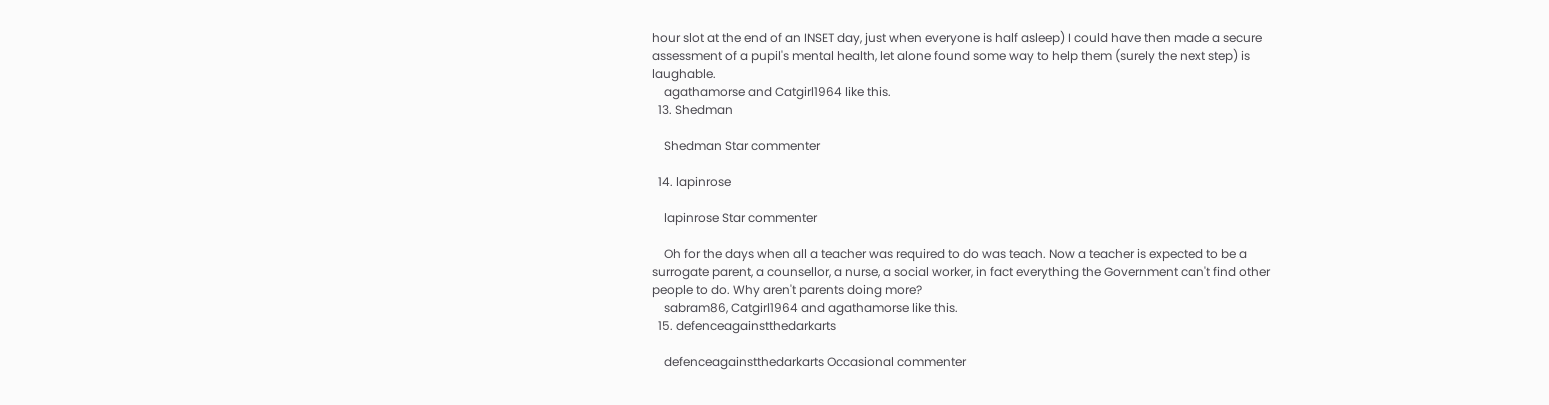hour slot at the end of an INSET day, just when everyone is half asleep) I could have then made a secure assessment of a pupil's mental health, let alone found some way to help them (surely the next step) is laughable.
    agathamorse and Catgirl1964 like this.
  13. Shedman

    Shedman Star commenter

  14. lapinrose

    lapinrose Star commenter

    Oh for the days when all a teacher was required to do was teach. Now a teacher is expected to be a surrogate parent, a counsellor, a nurse, a social worker, in fact everything the Government can't find other people to do. Why aren't parents doing more?
    sabram86, Catgirl1964 and agathamorse like this.
  15. defenceagainstthedarkarts

    defenceagainstthedarkarts Occasional commenter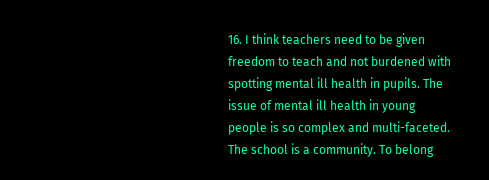16. I think teachers need to be given freedom to teach and not burdened with spotting mental ill health in pupils. The issue of mental ill health in young people is so complex and multi-faceted. The school is a community. To belong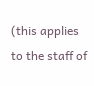(this applies to the staff of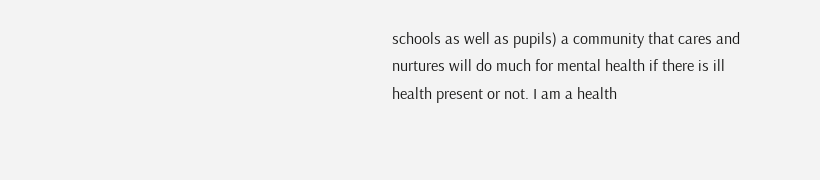schools as well as pupils) a community that cares and nurtures will do much for mental health if there is ill health present or not. I am a health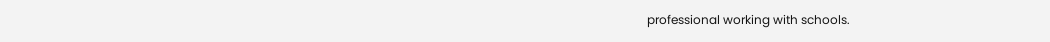professional working with schools.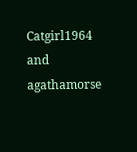Catgirl1964 and agathamorse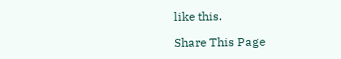like this.

Share This Page